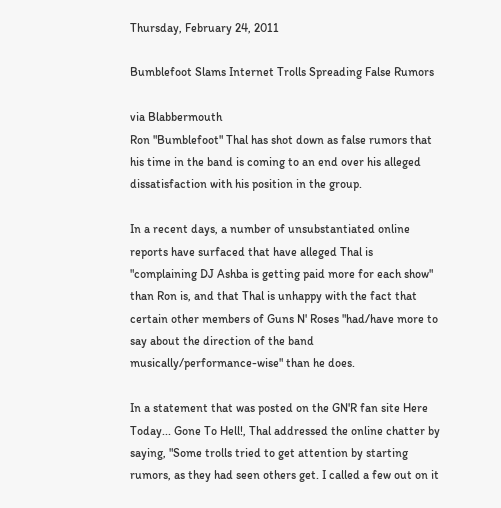Thursday, February 24, 2011

Bumblefoot Slams Internet Trolls Spreading False Rumors

via Blabbermouth
Ron "Bumblefoot" Thal has shot down as false rumors that his time in the band is coming to an end over his alleged dissatisfaction with his position in the group.

In a recent days, a number of unsubstantiated online reports have surfaced that have alleged Thal is "complaining DJ Ashba is getting paid more for each show" than Ron is, and that Thal is unhappy with the fact that certain other members of Guns N' Roses "had/have more to say about the direction of the band musically/performance-wise" than he does.

In a statement that was posted on the GN'R fan site Here Today... Gone To Hell!, Thal addressed the online chatter by saying, "Some trolls tried to get attention by starting rumors, as they had seen others get. I called a few out on it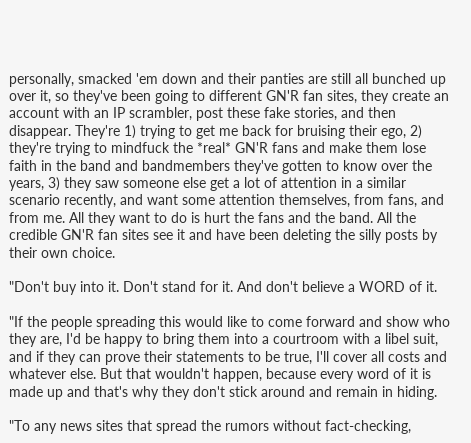personally, smacked 'em down and their panties are still all bunched up over it, so they've been going to different GN'R fan sites, they create an account with an IP scrambler, post these fake stories, and then disappear. They're 1) trying to get me back for bruising their ego, 2) they're trying to mindfuck the *real* GN'R fans and make them lose faith in the band and bandmembers they've gotten to know over the years, 3) they saw someone else get a lot of attention in a similar scenario recently, and want some attention themselves, from fans, and from me. All they want to do is hurt the fans and the band. All the credible GN'R fan sites see it and have been deleting the silly posts by their own choice.

"Don't buy into it. Don't stand for it. And don't believe a WORD of it.

"If the people spreading this would like to come forward and show who they are, I'd be happy to bring them into a courtroom with a libel suit, and if they can prove their statements to be true, I'll cover all costs and whatever else. But that wouldn't happen, because every word of it is made up and that's why they don't stick around and remain in hiding.

"To any news sites that spread the rumors without fact-checking,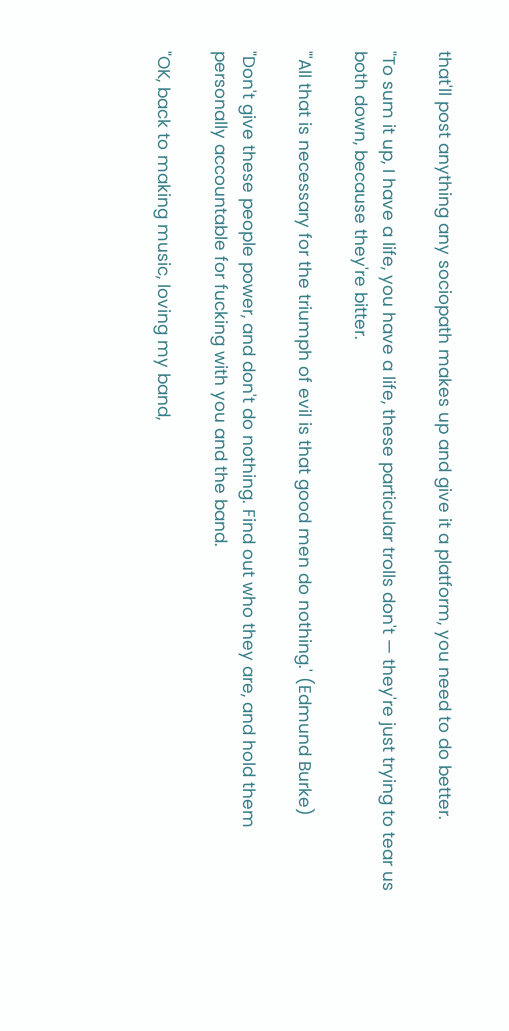that'll post anything any sociopath makes up and give it a platform, you need to do better.

"To sum it up, I have a life, you have a life, these particular trolls don't — they're just trying to tear us both down, because they're bitter.

"'All that is necessary for the triumph of evil is that good men do nothing.' (Edmund Burke)

"Don't give these people power, and don't do nothing. Find out who they are, and hold them personally accountable for fucking with you and the band.

"OK, back to making music, loving my band,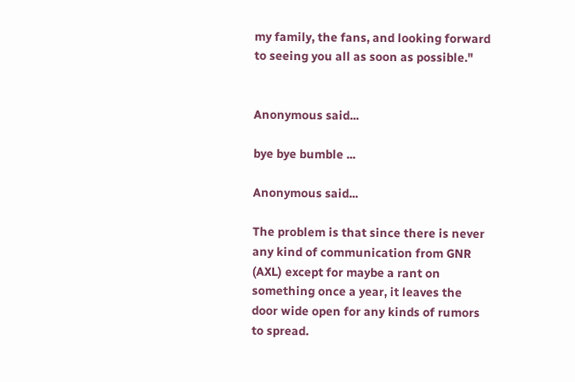my family, the fans, and looking forward to seeing you all as soon as possible."


Anonymous said...

bye bye bumble ...

Anonymous said...

The problem is that since there is never any kind of communication from GNR (AXL) except for maybe a rant on something once a year, it leaves the door wide open for any kinds of rumors to spread.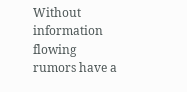Without information flowing rumors have a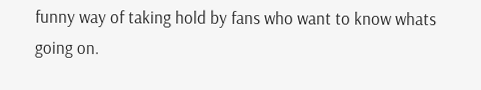funny way of taking hold by fans who want to know whats going on.